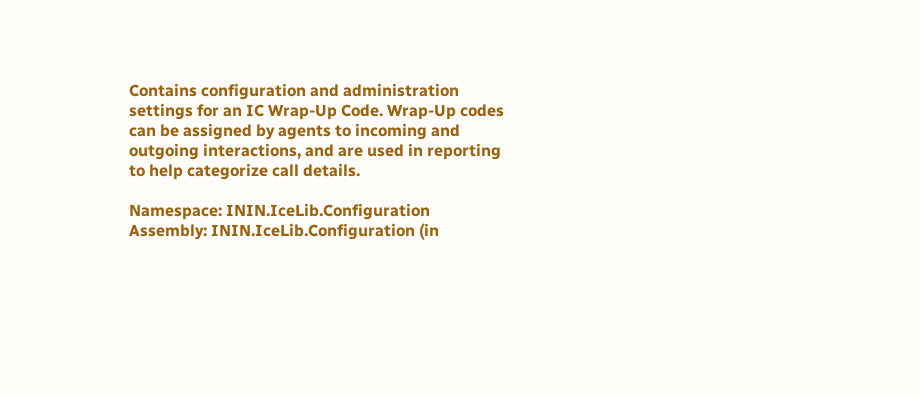Contains configuration and administration settings for an IC Wrap-Up Code. Wrap-Up codes can be assigned by agents to incoming and outgoing interactions, and are used in reporting to help categorize call details.

Namespace: ININ.IceLib.Configuration
Assembly: ININ.IceLib.Configuration (in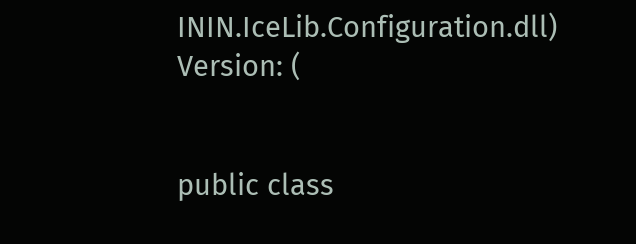ININ.IceLib.Configuration.dll) Version: (


public class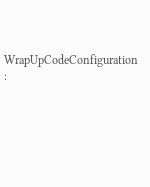WrapUpCodeConfiguration :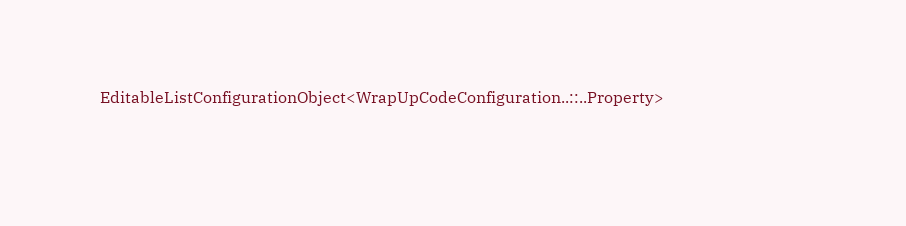EditableListConfigurationObject<WrapUpCodeConfiguration..::..Property>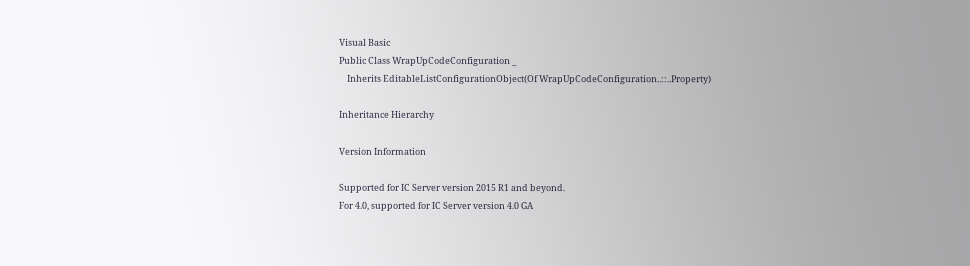Visual Basic
Public Class WrapUpCodeConfiguration _
    Inherits EditableListConfigurationObject(Of WrapUpCodeConfiguration..::..Property)

Inheritance Hierarchy

Version Information

Supported for IC Server version 2015 R1 and beyond.
For 4.0, supported for IC Server version 4.0 GA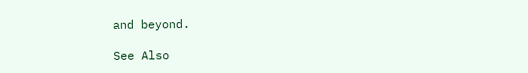and beyond.

See Also